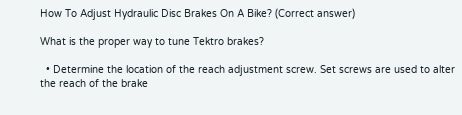How To Adjust Hydraulic Disc Brakes On A Bike? (Correct answer)

What is the proper way to tune Tektro brakes?

  • Determine the location of the reach adjustment screw. Set screws are used to alter the reach of the brake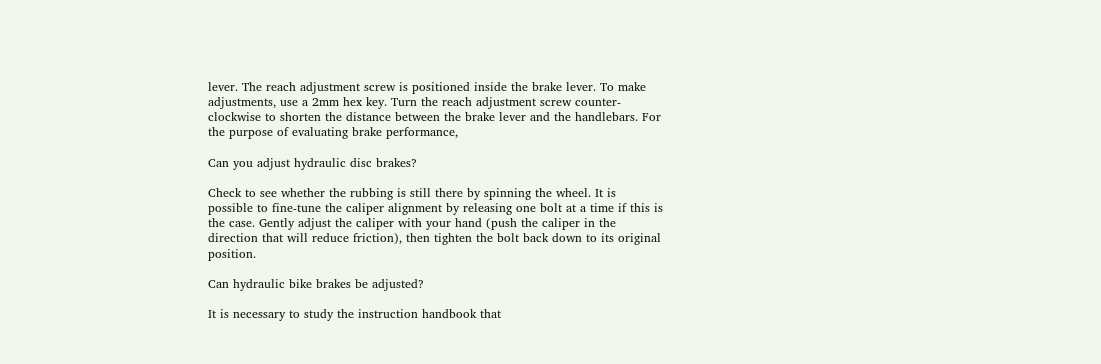lever. The reach adjustment screw is positioned inside the brake lever. To make adjustments, use a 2mm hex key. Turn the reach adjustment screw counter-clockwise to shorten the distance between the brake lever and the handlebars. For the purpose of evaluating brake performance,

Can you adjust hydraulic disc brakes?

Check to see whether the rubbing is still there by spinning the wheel. It is possible to fine-tune the caliper alignment by releasing one bolt at a time if this is the case. Gently adjust the caliper with your hand (push the caliper in the direction that will reduce friction), then tighten the bolt back down to its original position.

Can hydraulic bike brakes be adjusted?

It is necessary to study the instruction handbook that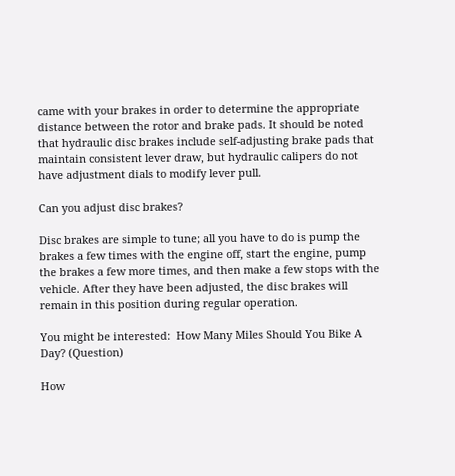came with your brakes in order to determine the appropriate distance between the rotor and brake pads. It should be noted that hydraulic disc brakes include self-adjusting brake pads that maintain consistent lever draw, but hydraulic calipers do not have adjustment dials to modify lever pull.

Can you adjust disc brakes?

Disc brakes are simple to tune; all you have to do is pump the brakes a few times with the engine off, start the engine, pump the brakes a few more times, and then make a few stops with the vehicle. After they have been adjusted, the disc brakes will remain in this position during regular operation.

You might be interested:  How Many Miles Should You Bike A Day? (Question)

How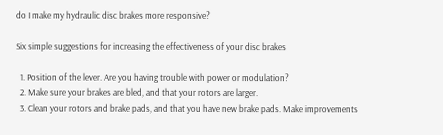do I make my hydraulic disc brakes more responsive?

Six simple suggestions for increasing the effectiveness of your disc brakes

  1. Position of the lever. Are you having trouble with power or modulation?
  2. Make sure your brakes are bled, and that your rotors are larger.
  3. Clean your rotors and brake pads, and that you have new brake pads. Make improvements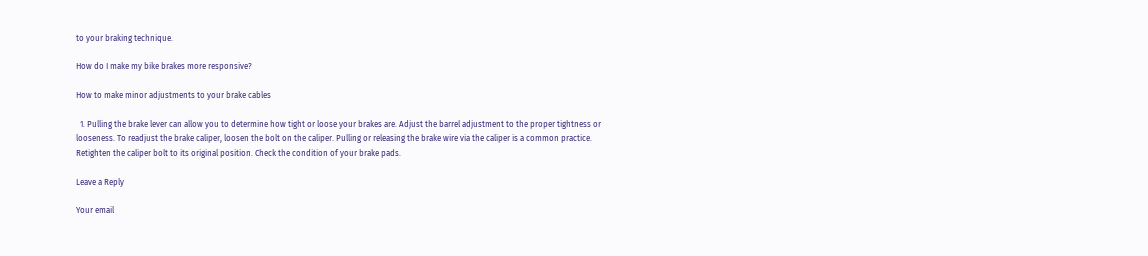to your braking technique.

How do I make my bike brakes more responsive?

How to make minor adjustments to your brake cables

  1. Pulling the brake lever can allow you to determine how tight or loose your brakes are. Adjust the barrel adjustment to the proper tightness or looseness. To readjust the brake caliper, loosen the bolt on the caliper. Pulling or releasing the brake wire via the caliper is a common practice. Retighten the caliper bolt to its original position. Check the condition of your brake pads.

Leave a Reply

Your email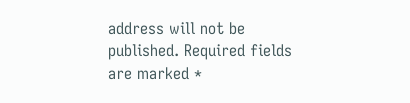address will not be published. Required fields are marked *